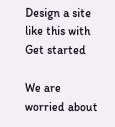Design a site like this with
Get started

We are worried about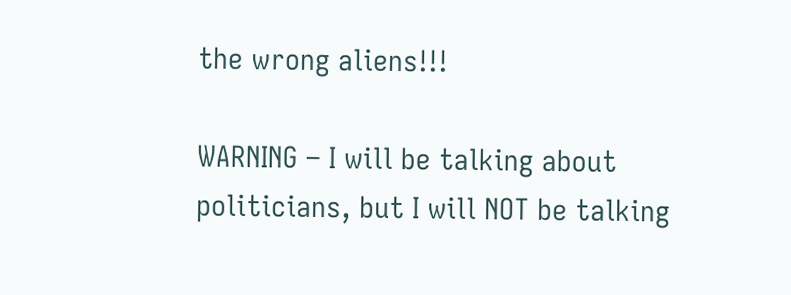the wrong aliens!!!

WARNING – I will be talking about politicians, but I will NOT be talking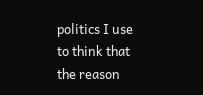politics I use to think that the reason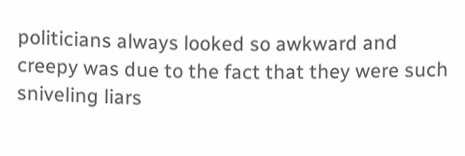politicians always looked so awkward and creepy was due to the fact that they were such sniveling liars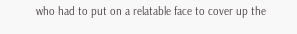who had to put on a relatable face to cover up the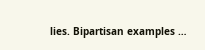lies. Bipartisan examples …